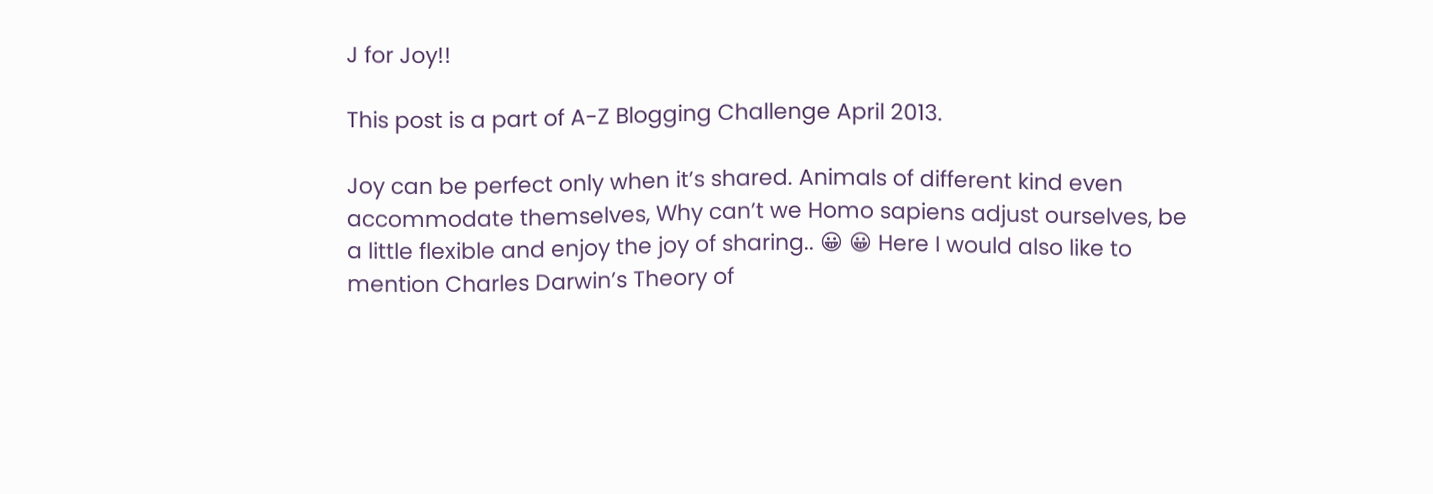J for Joy!!

This post is a part of A-Z Blogging Challenge April 2013.

Joy can be perfect only when it’s shared. Animals of different kind even accommodate themselves, Why can’t we Homo sapiens adjust ourselves, be a little flexible and enjoy the joy of sharing.. 😀 😀 Here I would also like to mention Charles Darwin’s Theory of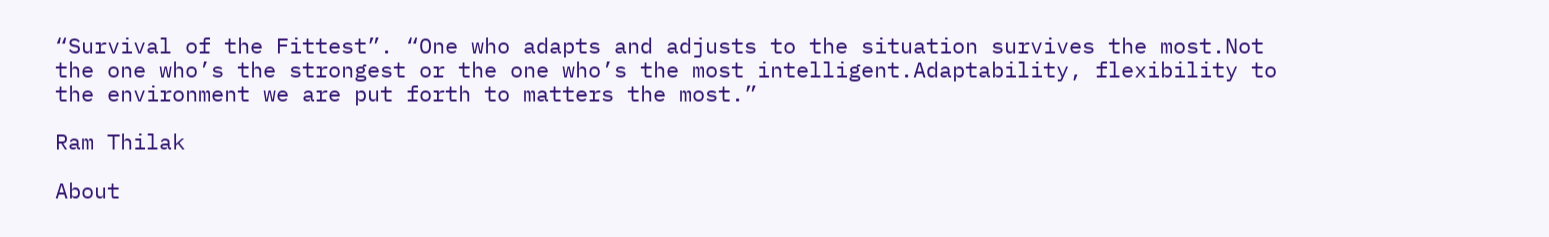“Survival of the Fittest”. “One who adapts and adjusts to the situation survives the most.Not the one who’s the strongest or the one who’s the most intelligent.Adaptability, flexibility to the environment we are put forth to matters the most.”

Ram Thilak

About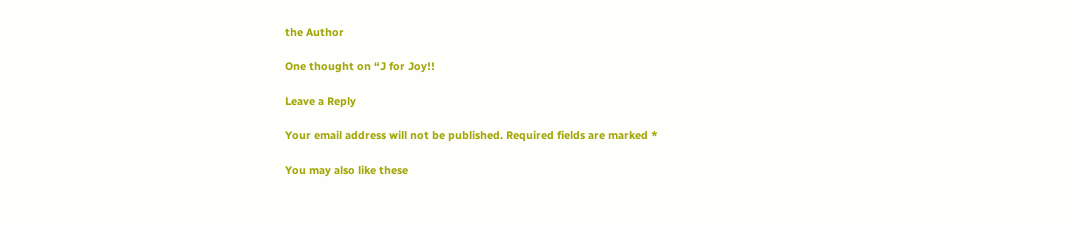the Author

One thought on “J for Joy!!

Leave a Reply

Your email address will not be published. Required fields are marked *

You may also like these